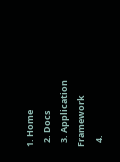1. Home
  2. Docs
  3. Application Framework
  4.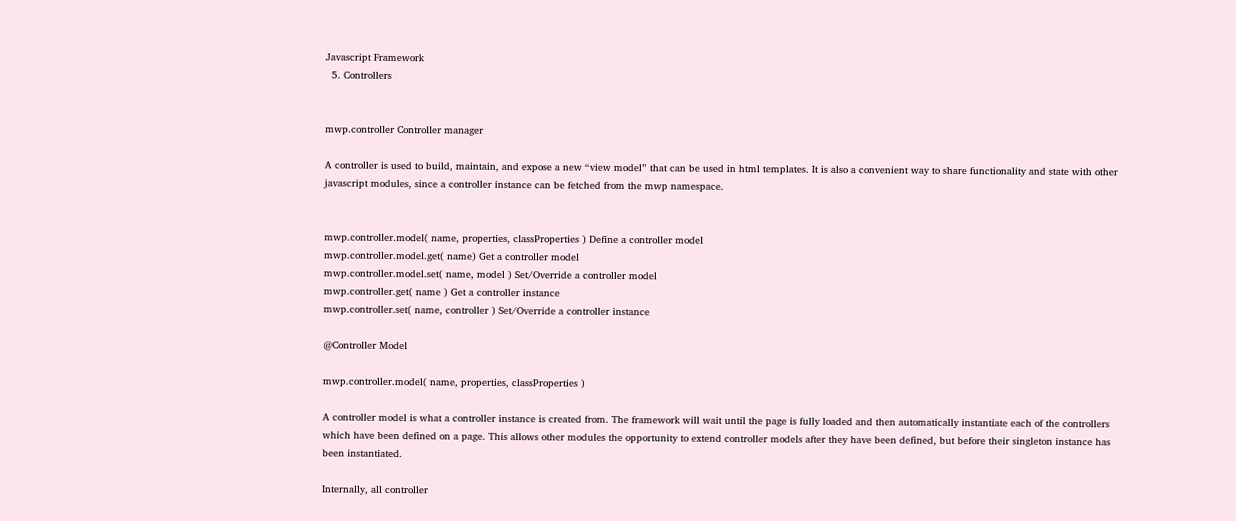Javascript Framework
  5. Controllers


mwp.controller Controller manager

A controller is used to build, maintain, and expose a new “view model” that can be used in html templates. It is also a convenient way to share functionality and state with other javascript modules, since a controller instance can be fetched from the mwp namespace.


mwp.controller.model( name, properties, classProperties ) Define a controller model
mwp.controller.model.get( name) Get a controller model
mwp.controller.model.set( name, model ) Set/Override a controller model
mwp.controller.get( name ) Get a controller instance
mwp.controller.set( name, controller ) Set/Override a controller instance

@Controller Model

mwp.controller.model( name, properties, classProperties )

A controller model is what a controller instance is created from. The framework will wait until the page is fully loaded and then automatically instantiate each of the controllers which have been defined on a page. This allows other modules the opportunity to extend controller models after they have been defined, but before their singleton instance has been instantiated.

Internally, all controller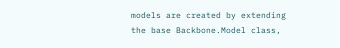models are created by extending the base Backbone.Model class,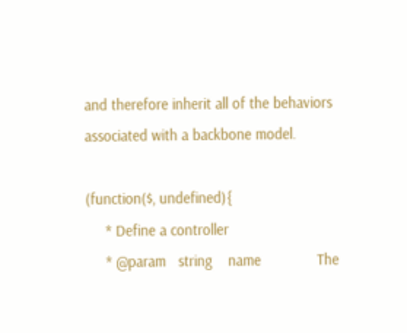and therefore inherit all of the behaviors associated with a backbone model.

(function($, undefined){
     * Define a controller
     * @param   string    name              The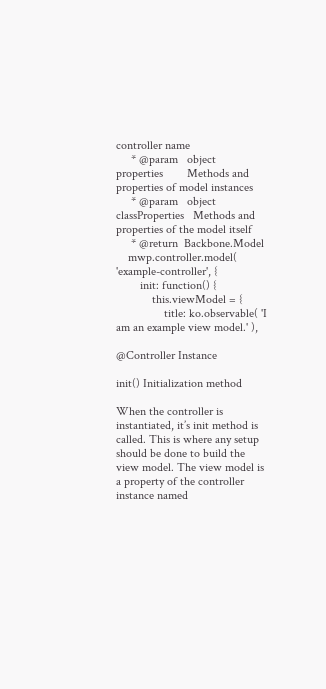controller name
     * @param   object    properties        Methods and properties of model instances
     * @param   object    classProperties   Methods and properties of the model itself
     * @return  Backbone.Model
    mwp.controller.model( 'example-controller', {
        init: function() {
            this.viewModel = {
                title: ko.observable( 'I am an example view model.' ),

@Controller Instance

init() Initialization method

When the controller is instantiated, it’s init method is called. This is where any setup should be done to build the view model. The view model is a property of the controller instance named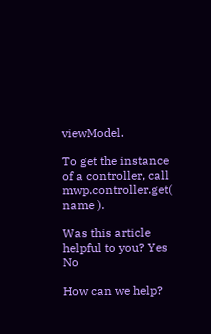viewModel.

To get the instance of a controller, call mwp.controller.get( name ).

Was this article helpful to you? Yes No

How can we help?